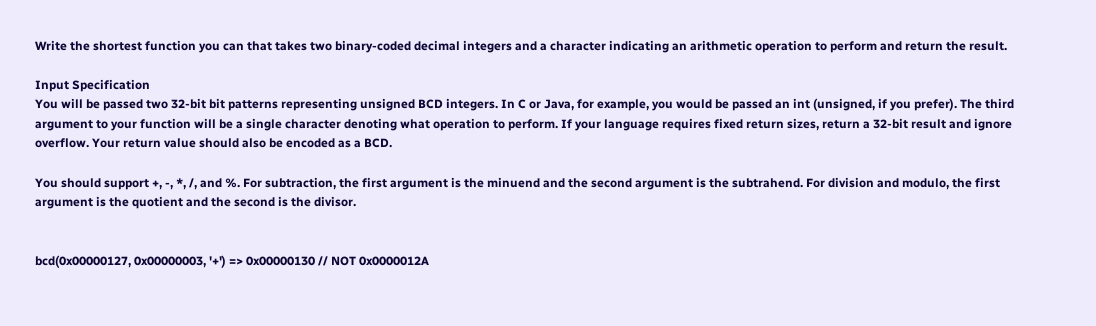Write the shortest function you can that takes two binary-coded decimal integers and a character indicating an arithmetic operation to perform and return the result.

Input Specification
You will be passed two 32-bit bit patterns representing unsigned BCD integers. In C or Java, for example, you would be passed an int (unsigned, if you prefer). The third argument to your function will be a single character denoting what operation to perform. If your language requires fixed return sizes, return a 32-bit result and ignore overflow. Your return value should also be encoded as a BCD.

You should support +, -, *, /, and %. For subtraction, the first argument is the minuend and the second argument is the subtrahend. For division and modulo, the first argument is the quotient and the second is the divisor.


bcd(0x00000127, 0x00000003, '+') => 0x00000130 // NOT 0x0000012A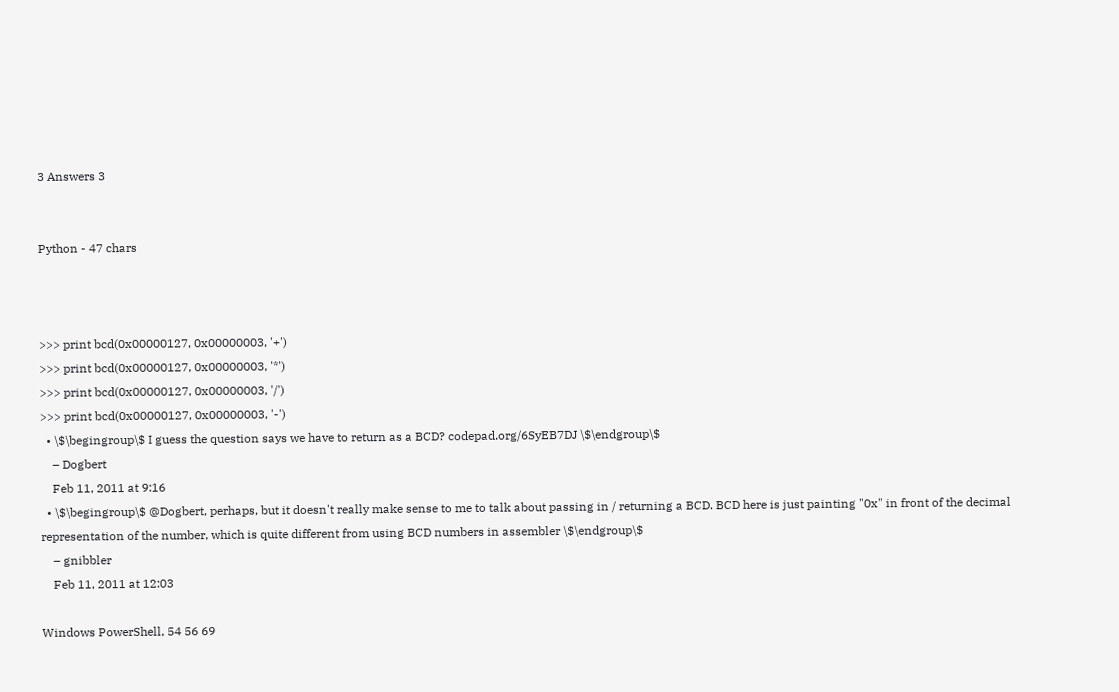3 Answers 3


Python - 47 chars



>>> print bcd(0x00000127, 0x00000003, '+')
>>> print bcd(0x00000127, 0x00000003, '*')
>>> print bcd(0x00000127, 0x00000003, '/')
>>> print bcd(0x00000127, 0x00000003, '-')
  • \$\begingroup\$ I guess the question says we have to return as a BCD? codepad.org/6SyEB7DJ \$\endgroup\$
    – Dogbert
    Feb 11, 2011 at 9:16
  • \$\begingroup\$ @Dogbert, perhaps, but it doesn't really make sense to me to talk about passing in / returning a BCD. BCD here is just painting "0x" in front of the decimal representation of the number, which is quite different from using BCD numbers in assembler \$\endgroup\$
    – gnibbler
    Feb 11, 2011 at 12:03

Windows PowerShell, 54 56 69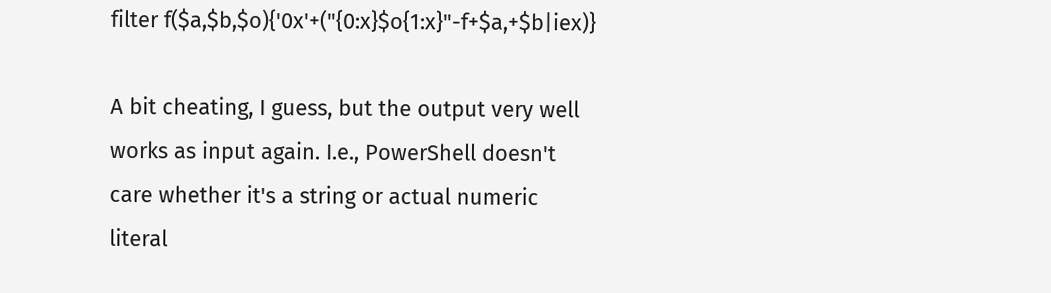filter f($a,$b,$o){'0x'+("{0:x}$o{1:x}"-f+$a,+$b|iex)}

A bit cheating, I guess, but the output very well works as input again. I.e., PowerShell doesn't care whether it's a string or actual numeric literal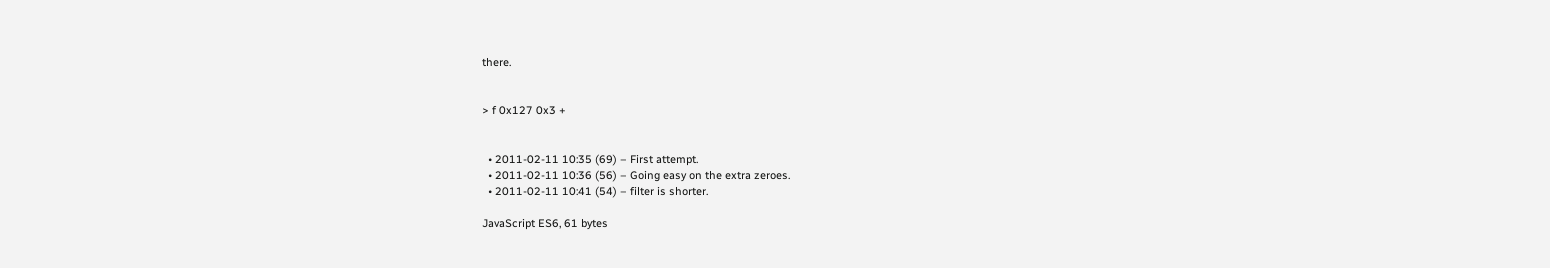there.


> f 0x127 0x3 +


  • 2011-02-11 10:35 (69) – First attempt.
  • 2011-02-11 10:36 (56) – Going easy on the extra zeroes.
  • 2011-02-11 10:41 (54) – filter is shorter.

JavaScript ES6, 61 bytes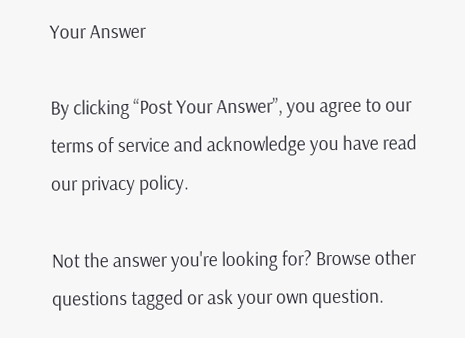Your Answer

By clicking “Post Your Answer”, you agree to our terms of service and acknowledge you have read our privacy policy.

Not the answer you're looking for? Browse other questions tagged or ask your own question.